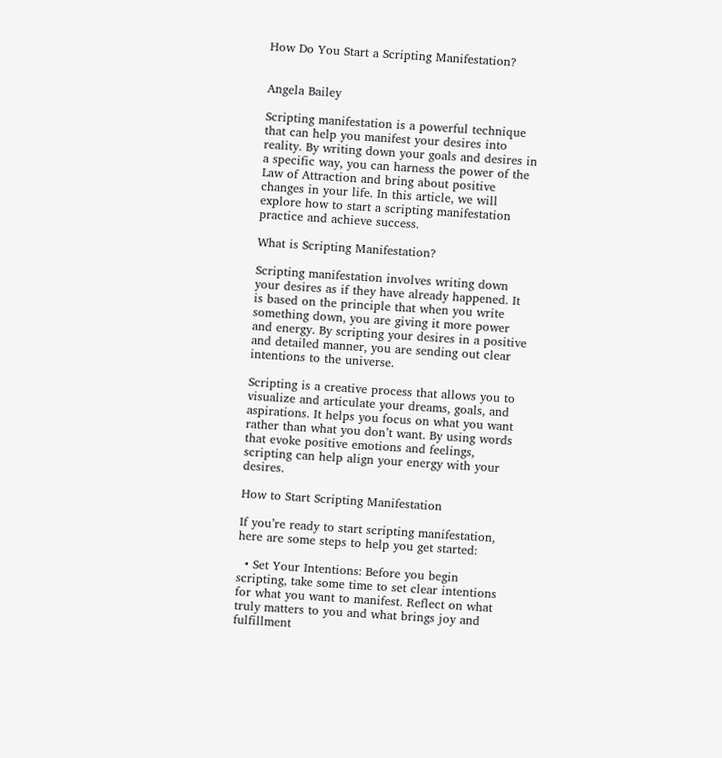How Do You Start a Scripting Manifestation?


Angela Bailey

Scripting manifestation is a powerful technique that can help you manifest your desires into reality. By writing down your goals and desires in a specific way, you can harness the power of the Law of Attraction and bring about positive changes in your life. In this article, we will explore how to start a scripting manifestation practice and achieve success.

What is Scripting Manifestation?

Scripting manifestation involves writing down your desires as if they have already happened. It is based on the principle that when you write something down, you are giving it more power and energy. By scripting your desires in a positive and detailed manner, you are sending out clear intentions to the universe.

Scripting is a creative process that allows you to visualize and articulate your dreams, goals, and aspirations. It helps you focus on what you want rather than what you don’t want. By using words that evoke positive emotions and feelings, scripting can help align your energy with your desires.

How to Start Scripting Manifestation

If you’re ready to start scripting manifestation, here are some steps to help you get started:

  • Set Your Intentions: Before you begin scripting, take some time to set clear intentions for what you want to manifest. Reflect on what truly matters to you and what brings joy and fulfillment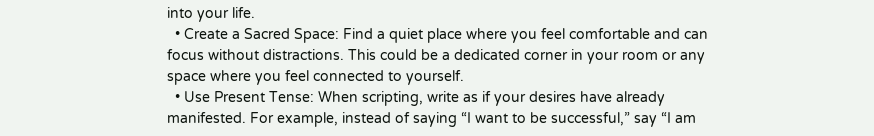into your life.
  • Create a Sacred Space: Find a quiet place where you feel comfortable and can focus without distractions. This could be a dedicated corner in your room or any space where you feel connected to yourself.
  • Use Present Tense: When scripting, write as if your desires have already manifested. For example, instead of saying “I want to be successful,” say “I am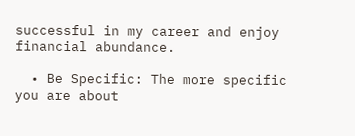successful in my career and enjoy financial abundance.

  • Be Specific: The more specific you are about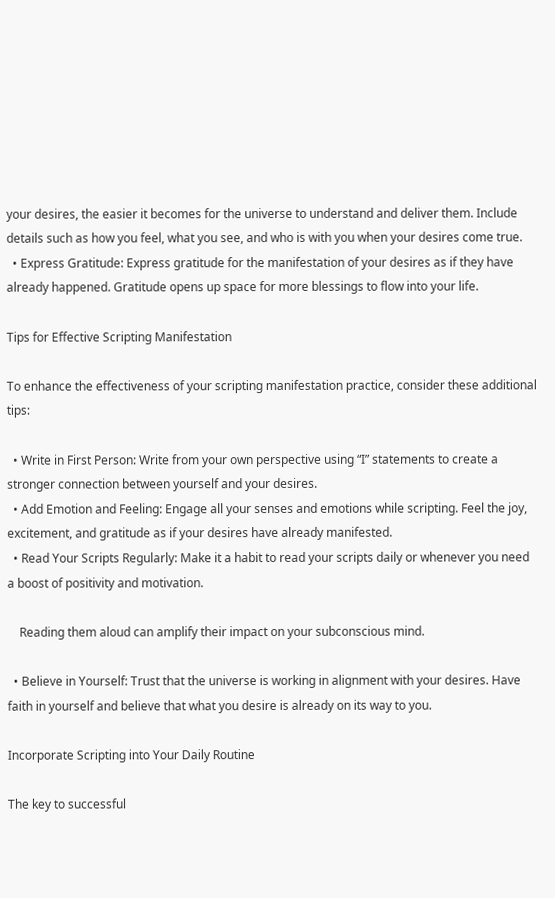your desires, the easier it becomes for the universe to understand and deliver them. Include details such as how you feel, what you see, and who is with you when your desires come true.
  • Express Gratitude: Express gratitude for the manifestation of your desires as if they have already happened. Gratitude opens up space for more blessings to flow into your life.

Tips for Effective Scripting Manifestation

To enhance the effectiveness of your scripting manifestation practice, consider these additional tips:

  • Write in First Person: Write from your own perspective using “I” statements to create a stronger connection between yourself and your desires.
  • Add Emotion and Feeling: Engage all your senses and emotions while scripting. Feel the joy, excitement, and gratitude as if your desires have already manifested.
  • Read Your Scripts Regularly: Make it a habit to read your scripts daily or whenever you need a boost of positivity and motivation.

    Reading them aloud can amplify their impact on your subconscious mind.

  • Believe in Yourself: Trust that the universe is working in alignment with your desires. Have faith in yourself and believe that what you desire is already on its way to you.

Incorporate Scripting into Your Daily Routine

The key to successful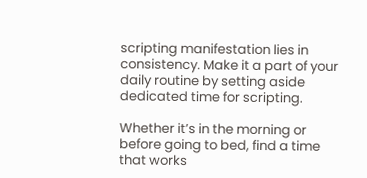scripting manifestation lies in consistency. Make it a part of your daily routine by setting aside dedicated time for scripting.

Whether it’s in the morning or before going to bed, find a time that works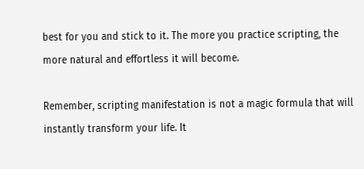best for you and stick to it. The more you practice scripting, the more natural and effortless it will become.

Remember, scripting manifestation is not a magic formula that will instantly transform your life. It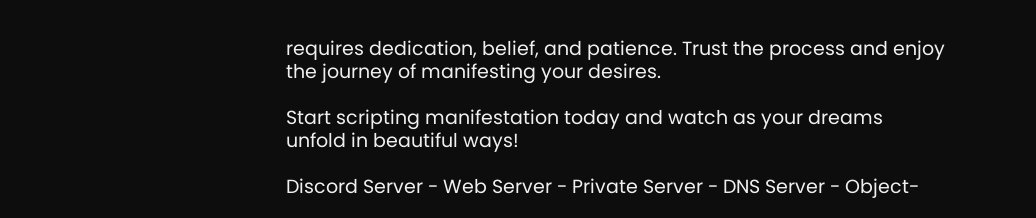requires dedication, belief, and patience. Trust the process and enjoy the journey of manifesting your desires.

Start scripting manifestation today and watch as your dreams unfold in beautiful ways!

Discord Server - Web Server - Private Server - DNS Server - Object-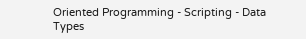Oriented Programming - Scripting - Data Types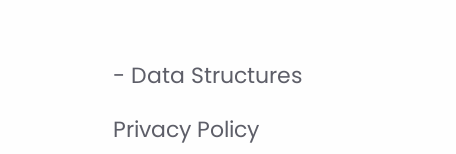- Data Structures

Privacy Policy